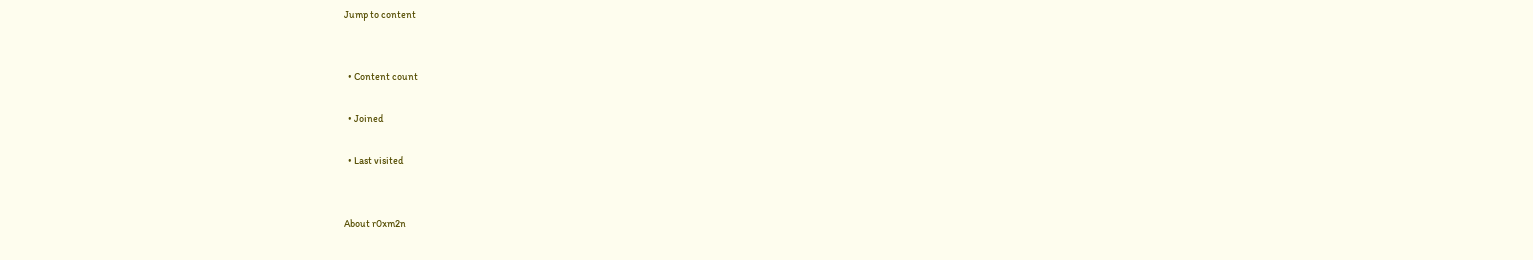Jump to content


  • Content count

  • Joined

  • Last visited


About r0xm2n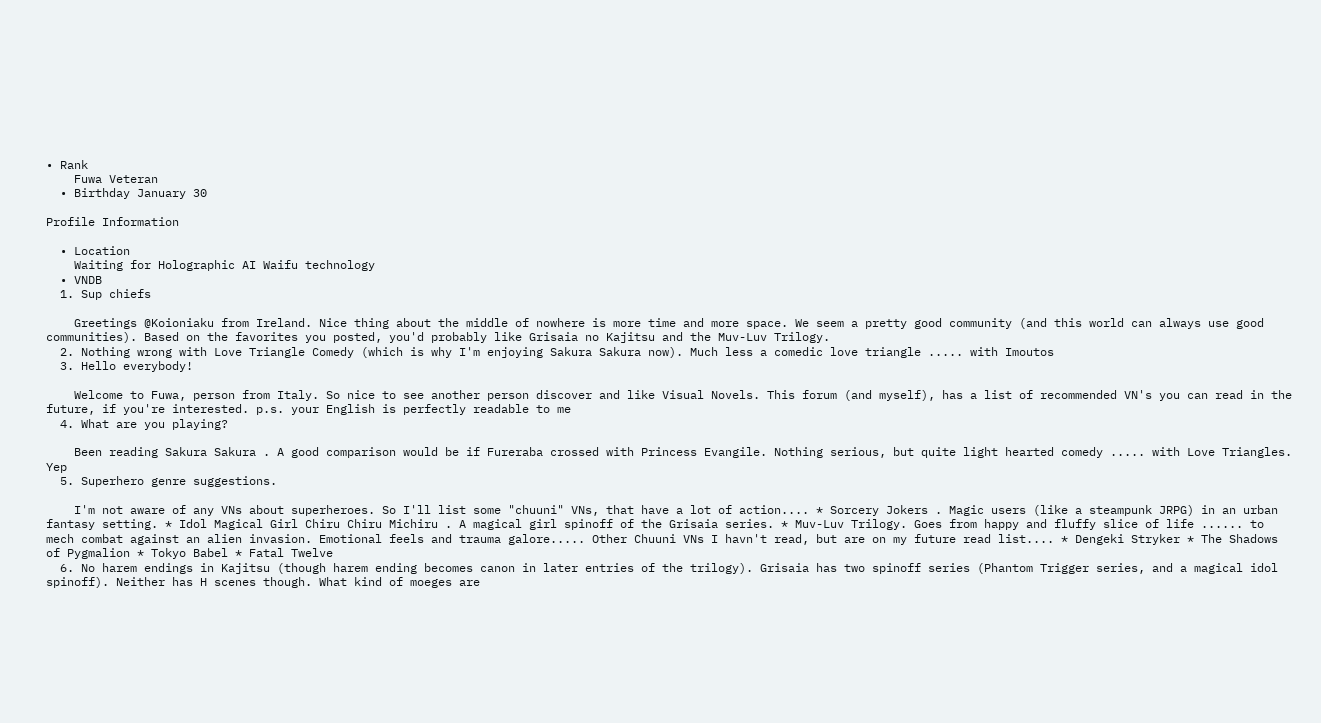• Rank
    Fuwa Veteran
  • Birthday January 30

Profile Information

  • Location
    Waiting for Holographic AI Waifu technology
  • VNDB
  1. Sup chiefs

    Greetings @Koioniaku from Ireland. Nice thing about the middle of nowhere is more time and more space. We seem a pretty good community (and this world can always use good communities). Based on the favorites you posted, you'd probably like Grisaia no Kajitsu and the Muv-Luv Trilogy.
  2. Nothing wrong with Love Triangle Comedy (which is why I'm enjoying Sakura Sakura now). Much less a comedic love triangle ..... with Imoutos
  3. Hello everybody!

    Welcome to Fuwa, person from Italy. So nice to see another person discover and like Visual Novels. This forum (and myself), has a list of recommended VN's you can read in the future, if you're interested. p.s. your English is perfectly readable to me
  4. What are you playing?

    Been reading Sakura Sakura . A good comparison would be if Fureraba crossed with Princess Evangile. Nothing serious, but quite light hearted comedy ..... with Love Triangles. Yep
  5. Superhero genre suggestions.

    I'm not aware of any VNs about superheroes. So I'll list some "chuuni" VNs, that have a lot of action.... * Sorcery Jokers . Magic users (like a steampunk JRPG) in an urban fantasy setting. * Idol Magical Girl Chiru Chiru Michiru . A magical girl spinoff of the Grisaia series. * Muv-Luv Trilogy. Goes from happy and fluffy slice of life ...... to mech combat against an alien invasion. Emotional feels and trauma galore..... Other Chuuni VNs I havn't read, but are on my future read list.... * Dengeki Stryker * The Shadows of Pygmalion * Tokyo Babel * Fatal Twelve
  6. No harem endings in Kajitsu (though harem ending becomes canon in later entries of the trilogy). Grisaia has two spinoff series (Phantom Trigger series, and a magical idol spinoff). Neither has H scenes though. What kind of moeges are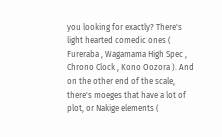you looking for exactly? There's light hearted comedic ones ( Fureraba , Wagamama High Spec , Chrono Clock , Kono Oozora ). And on the other end of the scale, there's moeges that have a lot of plot, or Nakige elements (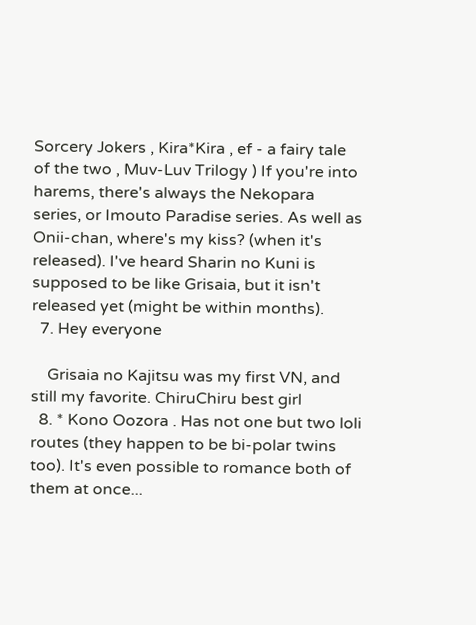Sorcery Jokers , Kira*Kira , ef - a fairy tale of the two , Muv-Luv Trilogy ) If you're into harems, there's always the Nekopara series, or Imouto Paradise series. As well as Onii-chan, where's my kiss? (when it's released). I've heard Sharin no Kuni is supposed to be like Grisaia, but it isn't released yet (might be within months).
  7. Hey everyone

    Grisaia no Kajitsu was my first VN, and still my favorite. ChiruChiru best girl
  8. * Kono Oozora . Has not one but two loli routes (they happen to be bi-polar twins too). It's even possible to romance both of them at once...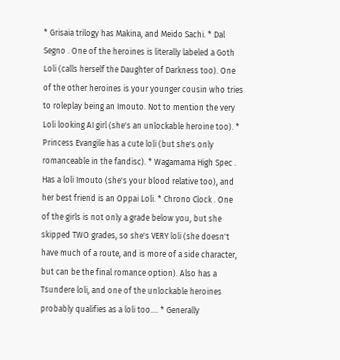* Grisaia trilogy has Makina, and Meido Sachi. * Dal Segno . One of the heroines is literally labeled a Goth Loli (calls herself the Daughter of Darkness too). One of the other heroines is your younger cousin who tries to roleplay being an Imouto. Not to mention the very Loli looking AI girl (she's an unlockable heroine too). * Princess Evangile has a cute loli (but she's only romanceable in the fandisc). * Wagamama High Spec . Has a loli Imouto (she's your blood relative too), and her best friend is an Oppai Loli. * Chrono Clock . One of the girls is not only a grade below you, but she skipped TWO grades, so she's VERY loli (she doesn't have much of a route, and is more of a side character, but can be the final romance option). Also has a Tsundere loli, and one of the unlockable heroines probably qualifies as a loli too.... * Generally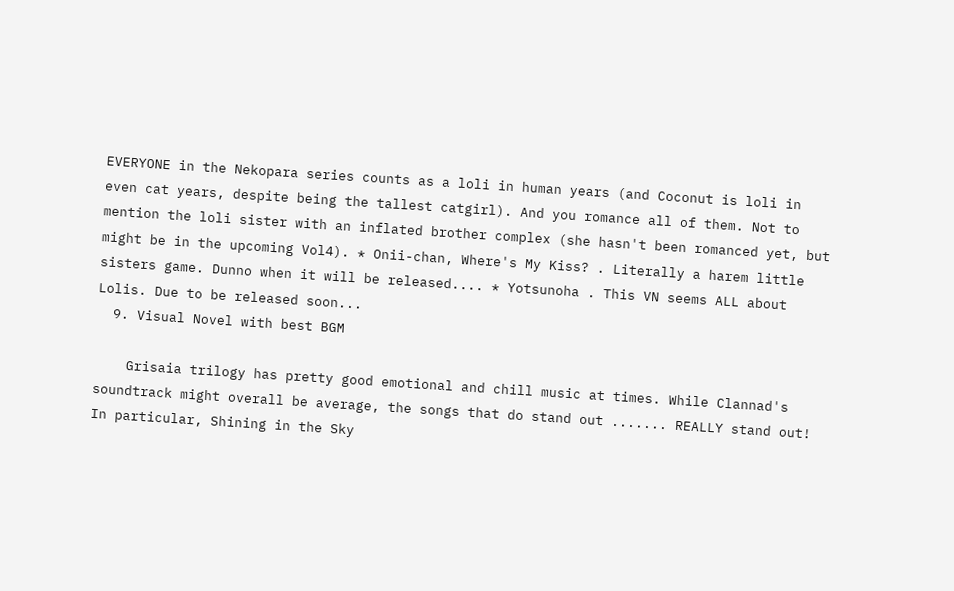EVERYONE in the Nekopara series counts as a loli in human years (and Coconut is loli in even cat years, despite being the tallest catgirl). And you romance all of them. Not to mention the loli sister with an inflated brother complex (she hasn't been romanced yet, but might be in the upcoming Vol4). * Onii-chan, Where's My Kiss? . Literally a harem little sisters game. Dunno when it will be released.... * Yotsunoha . This VN seems ALL about Lolis. Due to be released soon...
  9. Visual Novel with best BGM

    Grisaia trilogy has pretty good emotional and chill music at times. While Clannad's soundtrack might overall be average, the songs that do stand out ....... REALLY stand out! In particular, Shining in the Sky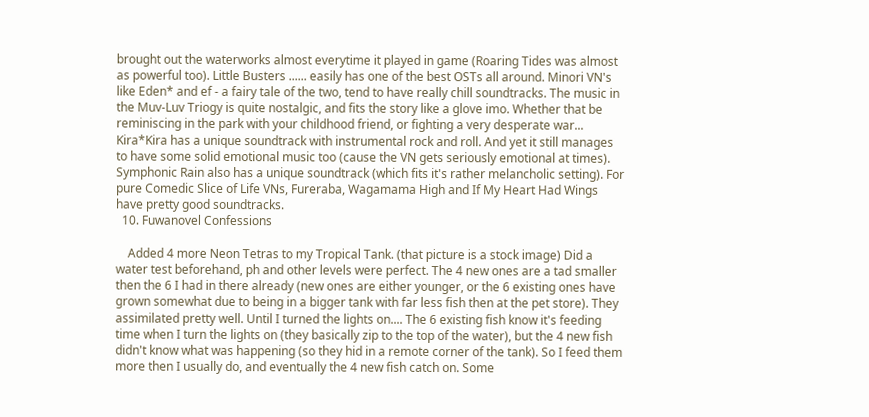brought out the waterworks almost everytime it played in game (Roaring Tides was almost as powerful too). Little Busters ...... easily has one of the best OSTs all around. Minori VN's like Eden* and ef - a fairy tale of the two, tend to have really chill soundtracks. The music in the Muv-Luv Triogy is quite nostalgic, and fits the story like a glove imo. Whether that be reminiscing in the park with your childhood friend, or fighting a very desperate war... Kira*Kira has a unique soundtrack with instrumental rock and roll. And yet it still manages to have some solid emotional music too (cause the VN gets seriously emotional at times). Symphonic Rain also has a unique soundtrack (which fits it's rather melancholic setting). For pure Comedic Slice of Life VNs, Fureraba, Wagamama High and If My Heart Had Wings have pretty good soundtracks.
  10. Fuwanovel Confessions

    Added 4 more Neon Tetras to my Tropical Tank. (that picture is a stock image) Did a water test beforehand, ph and other levels were perfect. The 4 new ones are a tad smaller then the 6 I had in there already (new ones are either younger, or the 6 existing ones have grown somewhat due to being in a bigger tank with far less fish then at the pet store). They assimilated pretty well. Until I turned the lights on.... The 6 existing fish know it's feeding time when I turn the lights on (they basically zip to the top of the water), but the 4 new fish didn't know what was happening (so they hid in a remote corner of the tank). So I feed them more then I usually do, and eventually the 4 new fish catch on. Some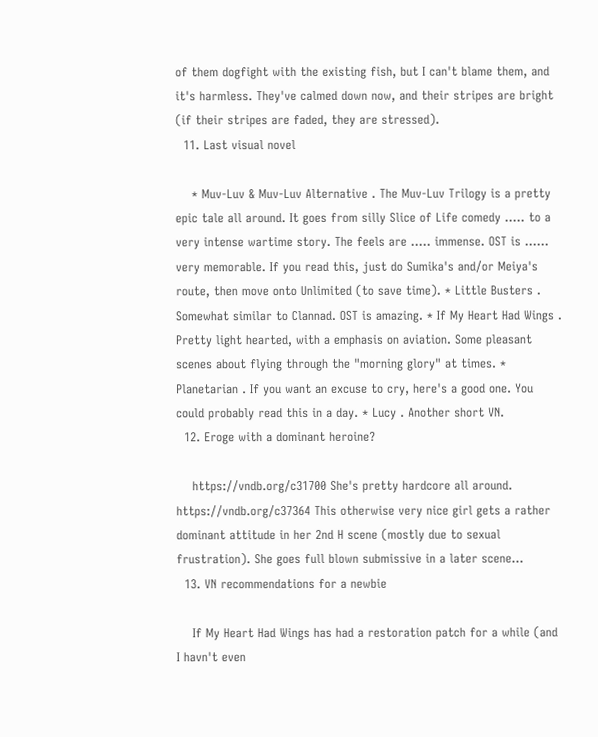of them dogfight with the existing fish, but I can't blame them, and it's harmless. They've calmed down now, and their stripes are bright (if their stripes are faded, they are stressed).
  11. Last visual novel

    * Muv-Luv & Muv-Luv Alternative . The Muv-Luv Trilogy is a pretty epic tale all around. It goes from silly Slice of Life comedy ..... to a very intense wartime story. The feels are ..... immense. OST is ...... very memorable. If you read this, just do Sumika's and/or Meiya's route, then move onto Unlimited (to save time). * Little Busters . Somewhat similar to Clannad. OST is amazing. * If My Heart Had Wings . Pretty light hearted, with a emphasis on aviation. Some pleasant scenes about flying through the "morning glory" at times. * Planetarian . If you want an excuse to cry, here's a good one. You could probably read this in a day. * Lucy . Another short VN.
  12. Eroge with a dominant heroine?

    https://vndb.org/c31700 She's pretty hardcore all around. https://vndb.org/c37364 This otherwise very nice girl gets a rather dominant attitude in her 2nd H scene (mostly due to sexual frustration). She goes full blown submissive in a later scene...
  13. VN recommendations for a newbie

    If My Heart Had Wings has had a restoration patch for a while (and I havn't even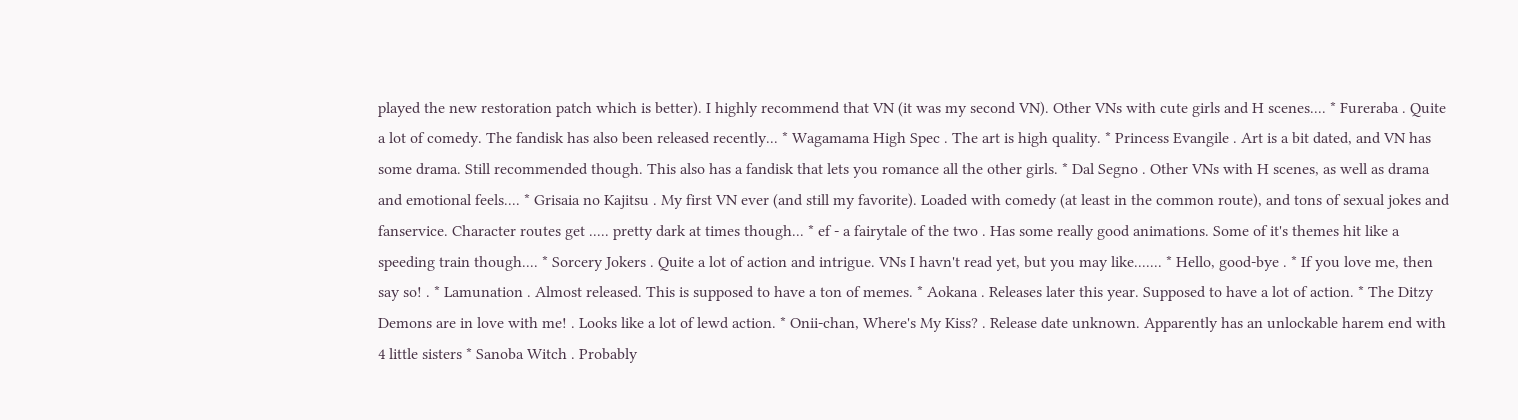played the new restoration patch which is better). I highly recommend that VN (it was my second VN). Other VNs with cute girls and H scenes.... * Fureraba . Quite a lot of comedy. The fandisk has also been released recently... * Wagamama High Spec . The art is high quality. * Princess Evangile . Art is a bit dated, and VN has some drama. Still recommended though. This also has a fandisk that lets you romance all the other girls. * Dal Segno . Other VNs with H scenes, as well as drama and emotional feels.... * Grisaia no Kajitsu . My first VN ever (and still my favorite). Loaded with comedy (at least in the common route), and tons of sexual jokes and fanservice. Character routes get ..... pretty dark at times though... * ef - a fairytale of the two . Has some really good animations. Some of it's themes hit like a speeding train though.... * Sorcery Jokers . Quite a lot of action and intrigue. VNs I havn't read yet, but you may like....... * Hello, good-bye . * If you love me, then say so! . * Lamunation . Almost released. This is supposed to have a ton of memes. * Aokana . Releases later this year. Supposed to have a lot of action. * The Ditzy Demons are in love with me! . Looks like a lot of lewd action. * Onii-chan, Where's My Kiss? . Release date unknown. Apparently has an unlockable harem end with 4 little sisters * Sanoba Witch . Probably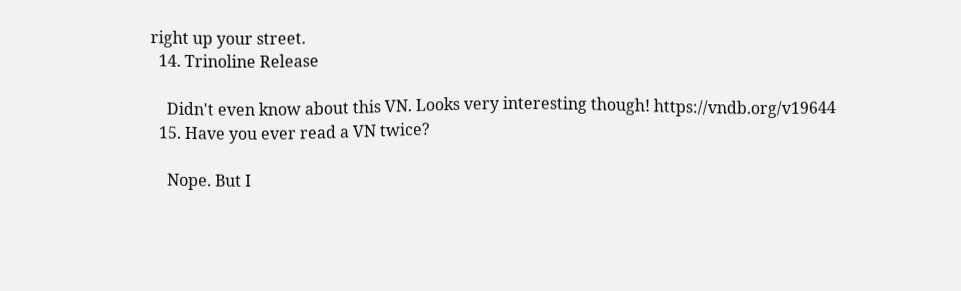right up your street.
  14. Trinoline Release

    Didn't even know about this VN. Looks very interesting though! https://vndb.org/v19644
  15. Have you ever read a VN twice?

    Nope. But I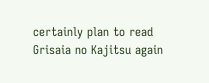certainly plan to read Grisaia no Kajitsu again